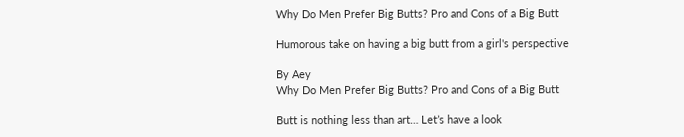Why Do Men Prefer Big Butts? Pro and Cons of a Big Butt

Humorous take on having a big butt from a girl's perspective

By Aey
Why Do Men Prefer Big Butts? Pro and Cons of a Big Butt

Butt is nothing less than art… Let’s have a look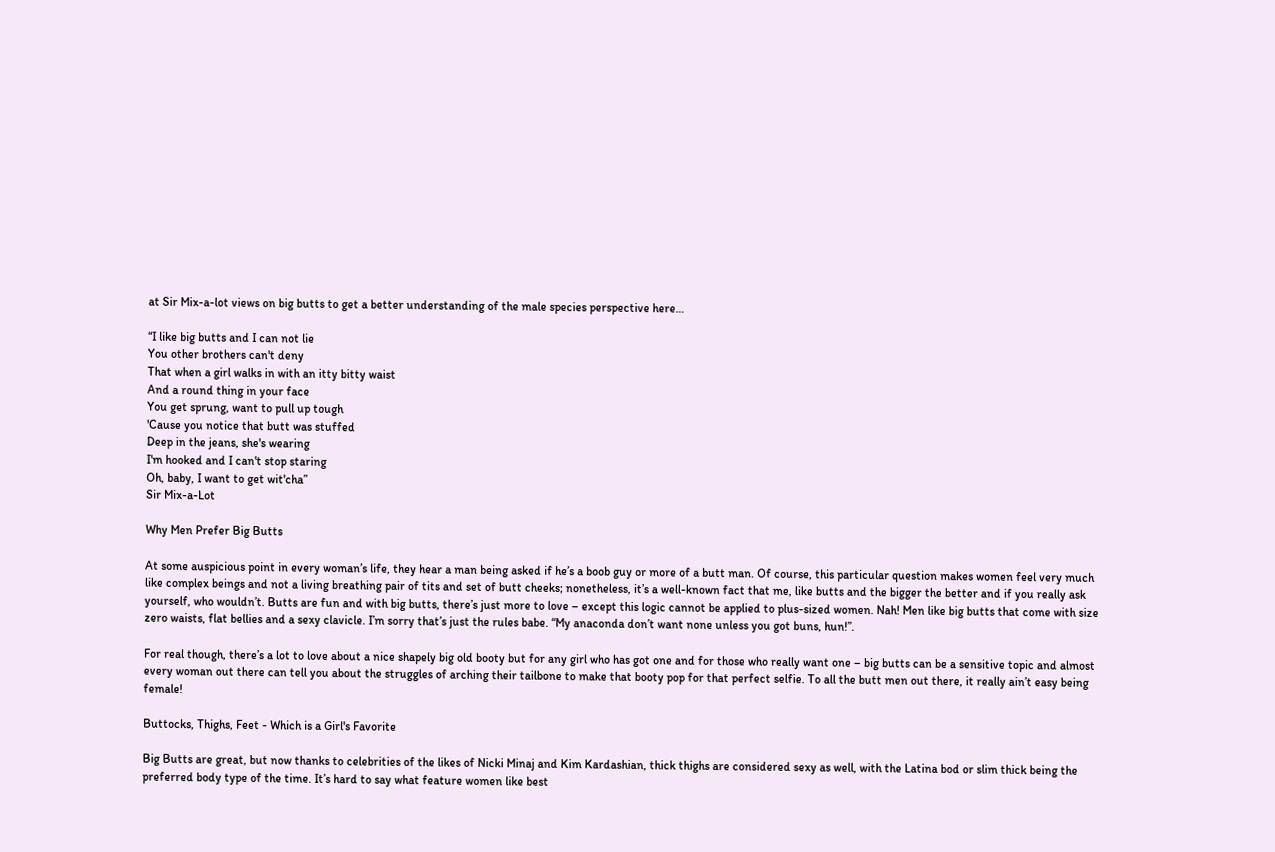at Sir Mix-a-lot views on big butts to get a better understanding of the male species perspective here…

“I like big butts and I can not lie
You other brothers can't deny
That when a girl walks in with an itty bitty waist
And a round thing in your face
You get sprung, want to pull up tough
'Cause you notice that butt was stuffed
Deep in the jeans, she's wearing
I'm hooked and I can't stop staring
Oh, baby, I want to get wit'cha”
Sir Mix-a-Lot

Why Men Prefer Big Butts

At some auspicious point in every woman’s life, they hear a man being asked if he’s a boob guy or more of a butt man. Of course, this particular question makes women feel very much like complex beings and not a living breathing pair of tits and set of butt cheeks; nonetheless, it’s a well-known fact that me, like butts and the bigger the better and if you really ask yourself, who wouldn’t. Butts are fun and with big butts, there’s just more to love – except this logic cannot be applied to plus-sized women. Nah! Men like big butts that come with size zero waists, flat bellies and a sexy clavicle. I’m sorry that’s just the rules babe. “My anaconda don’t want none unless you got buns, hun!”.

For real though, there’s a lot to love about a nice shapely big old booty but for any girl who has got one and for those who really want one – big butts can be a sensitive topic and almost every woman out there can tell you about the struggles of arching their tailbone to make that booty pop for that perfect selfie. To all the butt men out there, it really ain’t easy being female!

Buttocks, Thighs, Feet - Which is a Girl's Favorite

Big Butts are great, but now thanks to celebrities of the likes of Nicki Minaj and Kim Kardashian, thick thighs are considered sexy as well, with the Latina bod or slim thick being the preferred body type of the time. It’s hard to say what feature women like best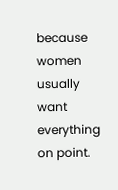because women usually want everything on point.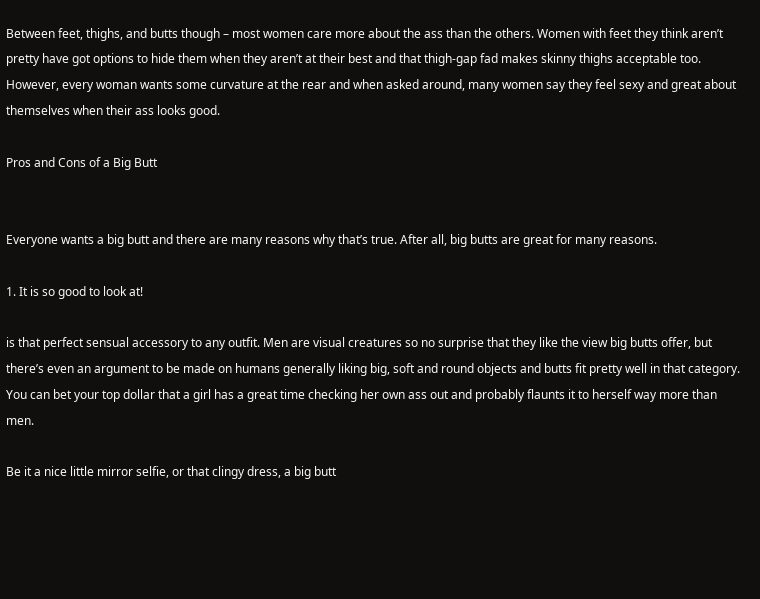Between feet, thighs, and butts though – most women care more about the ass than the others. Women with feet they think aren’t pretty have got options to hide them when they aren’t at their best and that thigh-gap fad makes skinny thighs acceptable too. However, every woman wants some curvature at the rear and when asked around, many women say they feel sexy and great about themselves when their ass looks good.

Pros and Cons of a Big Butt


Everyone wants a big butt and there are many reasons why that’s true. After all, big butts are great for many reasons.

1. It is so good to look at!

is that perfect sensual accessory to any outfit. Men are visual creatures so no surprise that they like the view big butts offer, but there’s even an argument to be made on humans generally liking big, soft and round objects and butts fit pretty well in that category. You can bet your top dollar that a girl has a great time checking her own ass out and probably flaunts it to herself way more than men.

Be it a nice little mirror selfie, or that clingy dress, a big butt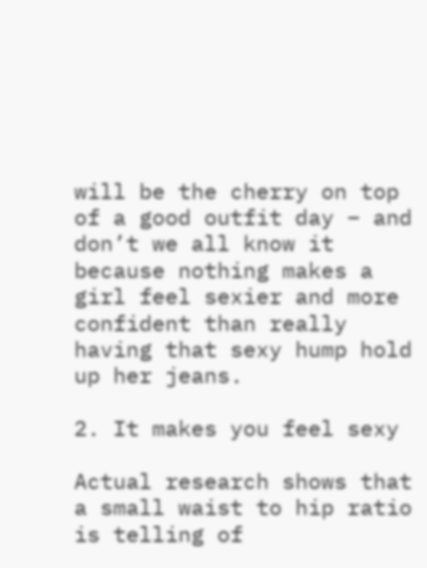will be the cherry on top of a good outfit day – and don’t we all know it because nothing makes a girl feel sexier and more confident than really having that sexy hump hold up her jeans.

2. It makes you feel sexy

Actual research shows that a small waist to hip ratio is telling of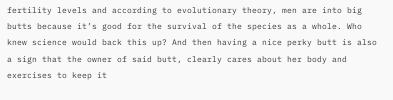fertility levels and according to evolutionary theory, men are into big butts because it’s good for the survival of the species as a whole. Who knew science would back this up? And then having a nice perky butt is also a sign that the owner of said butt, clearly cares about her body and exercises to keep it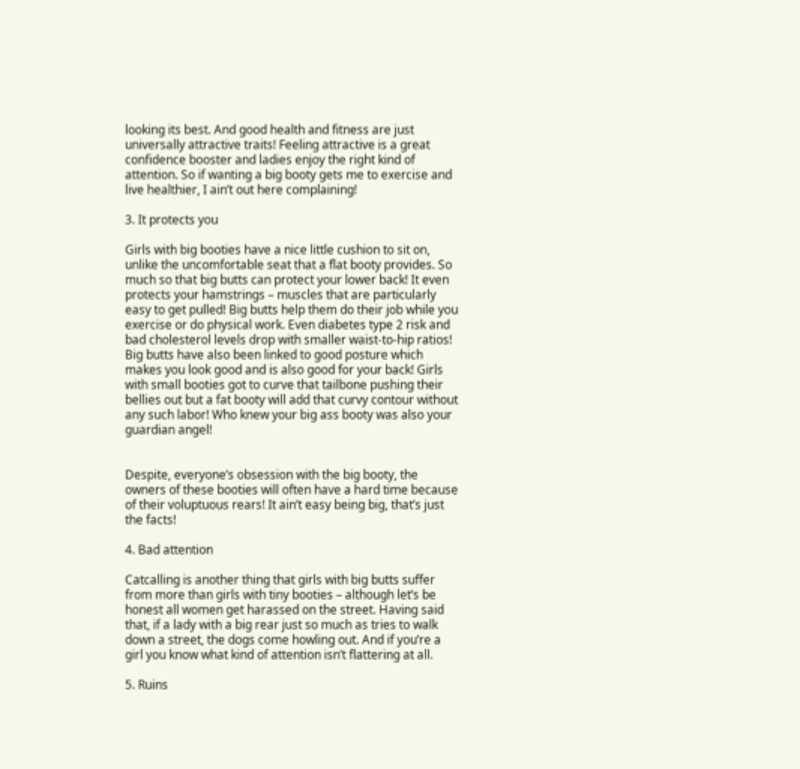looking its best. And good health and fitness are just universally attractive traits! Feeling attractive is a great confidence booster and ladies enjoy the right kind of attention. So if wanting a big booty gets me to exercise and live healthier, I ain’t out here complaining!

3. It protects you

Girls with big booties have a nice little cushion to sit on, unlike the uncomfortable seat that a flat booty provides. So much so that big butts can protect your lower back! It even protects your hamstrings – muscles that are particularly easy to get pulled! Big butts help them do their job while you exercise or do physical work. Even diabetes type 2 risk and bad cholesterol levels drop with smaller waist-to-hip ratios! Big butts have also been linked to good posture which makes you look good and is also good for your back! Girls with small booties got to curve that tailbone pushing their bellies out but a fat booty will add that curvy contour without any such labor! Who knew your big ass booty was also your guardian angel!


Despite, everyone’s obsession with the big booty, the owners of these booties will often have a hard time because of their voluptuous rears! It ain’t easy being big, that’s just the facts!

4. Bad attention

Catcalling is another thing that girls with big butts suffer from more than girls with tiny booties – although let’s be honest all women get harassed on the street. Having said that, if a lady with a big rear just so much as tries to walk down a street, the dogs come howling out. And if you’re a girl you know what kind of attention isn’t flattering at all.

5. Ruins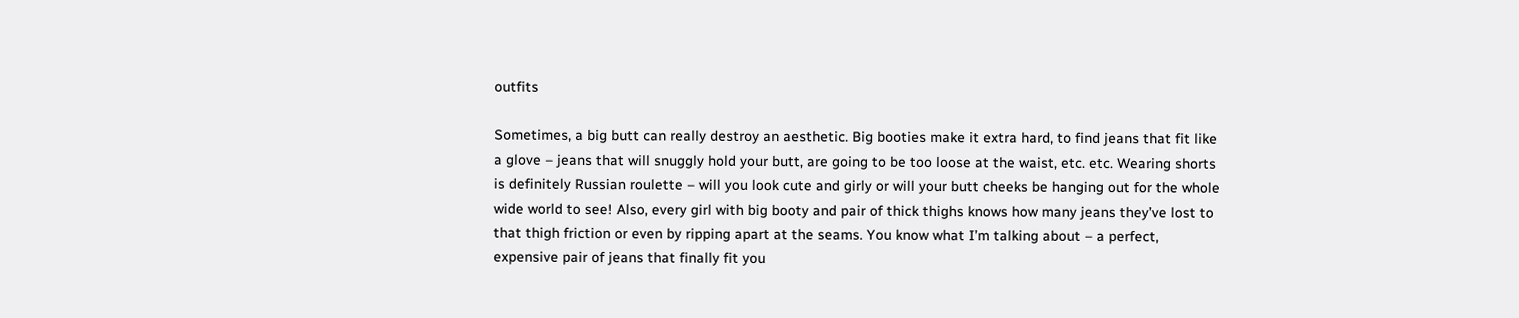outfits

Sometimes, a big butt can really destroy an aesthetic. Big booties make it extra hard, to find jeans that fit like a glove – jeans that will snuggly hold your butt, are going to be too loose at the waist, etc. etc. Wearing shorts is definitely Russian roulette – will you look cute and girly or will your butt cheeks be hanging out for the whole wide world to see! Also, every girl with big booty and pair of thick thighs knows how many jeans they’ve lost to that thigh friction or even by ripping apart at the seams. You know what I’m talking about – a perfect, expensive pair of jeans that finally fit you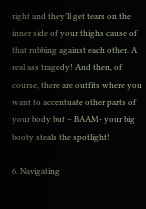right and they’ll get tears on the inner side of your thighs cause of that rubbing against each other. A real ass tragedy! And then, of course, there are outfits where you want to accentuate other parts of your body but – BAAM- your big booty steals the spotlight!

6. Navigating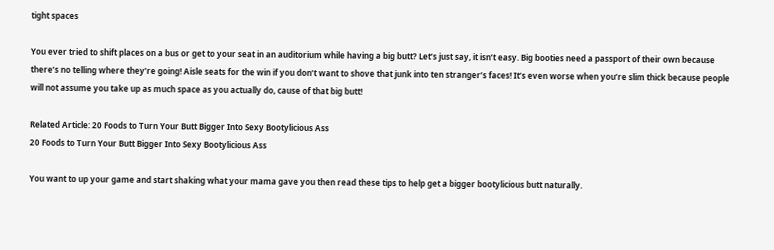tight spaces

You ever tried to shift places on a bus or get to your seat in an auditorium while having a big butt? Let’s just say, it isn’t easy. Big booties need a passport of their own because there’s no telling where they’re going! Aisle seats for the win if you don’t want to shove that junk into ten stranger’s faces! It’s even worse when you’re slim thick because people will not assume you take up as much space as you actually do, cause of that big butt!

Related Article: 20 Foods to Turn Your Butt Bigger Into Sexy Bootylicious Ass
20 Foods to Turn Your Butt Bigger Into Sexy Bootylicious Ass

You want to up your game and start shaking what your mama gave you then read these tips to help get a bigger bootylicious butt naturally.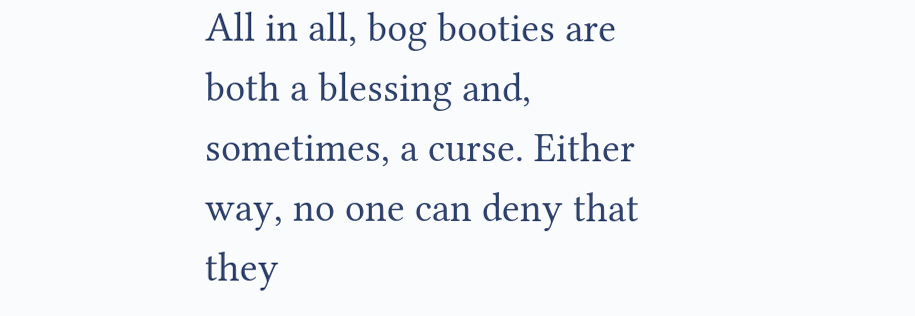All in all, bog booties are both a blessing and, sometimes, a curse. Either way, no one can deny that they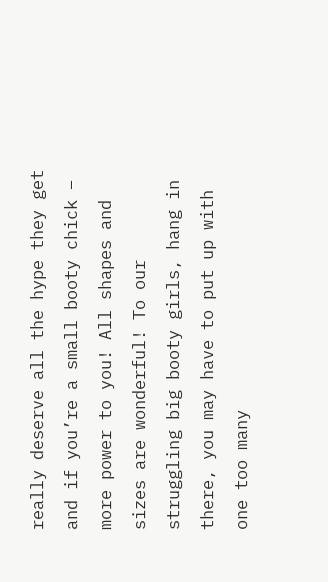really deserve all the hype they get and if you’re a small booty chick – more power to you! All shapes and sizes are wonderful! To our struggling big booty girls, hang in there, you may have to put up with one too many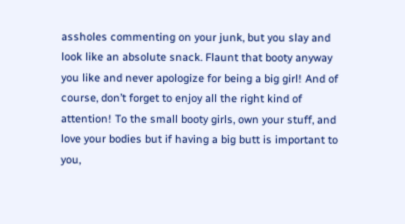assholes commenting on your junk, but you slay and look like an absolute snack. Flaunt that booty anyway you like and never apologize for being a big girl! And of course, don’t forget to enjoy all the right kind of attention! To the small booty girls, own your stuff, and love your bodies but if having a big butt is important to you,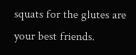squats for the glutes are your best friends.